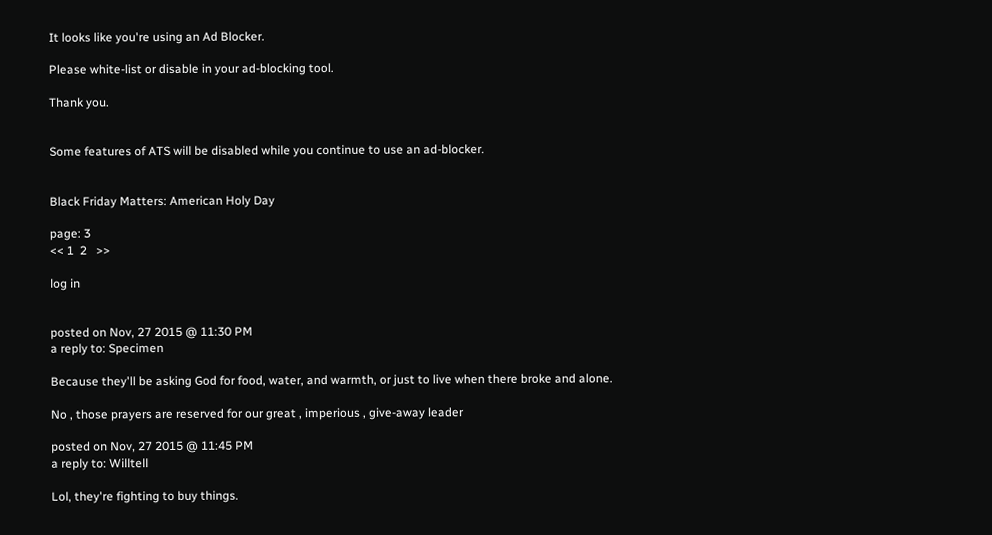It looks like you're using an Ad Blocker.

Please white-list or disable in your ad-blocking tool.

Thank you.


Some features of ATS will be disabled while you continue to use an ad-blocker.


Black Friday Matters: American Holy Day

page: 3
<< 1  2   >>

log in


posted on Nov, 27 2015 @ 11:30 PM
a reply to: Specimen

Because they'll be asking God for food, water, and warmth, or just to live when there broke and alone.

No , those prayers are reserved for our great , imperious , give-away leader

posted on Nov, 27 2015 @ 11:45 PM
a reply to: Willtell

Lol, they're fighting to buy things.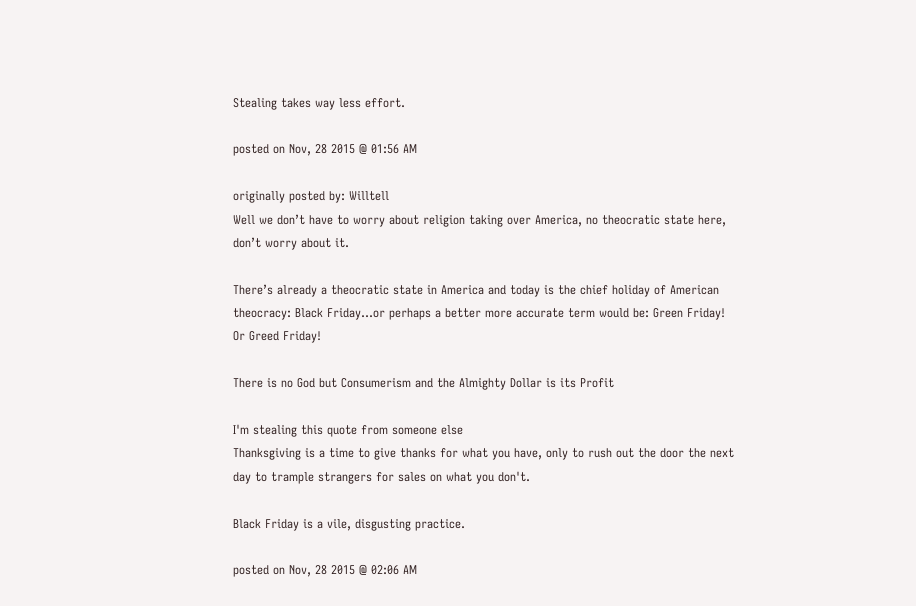Stealing takes way less effort.

posted on Nov, 28 2015 @ 01:56 AM

originally posted by: Willtell
Well we don’t have to worry about religion taking over America, no theocratic state here, don’t worry about it.

There’s already a theocratic state in America and today is the chief holiday of American theocracy: Black Friday…or perhaps a better more accurate term would be: Green Friday! Or Greed Friday!

There is no God but Consumerism and the Almighty Dollar is its Profit

I'm stealing this quote from someone else
Thanksgiving is a time to give thanks for what you have, only to rush out the door the next day to trample strangers for sales on what you don't.

Black Friday is a vile, disgusting practice.

posted on Nov, 28 2015 @ 02:06 AM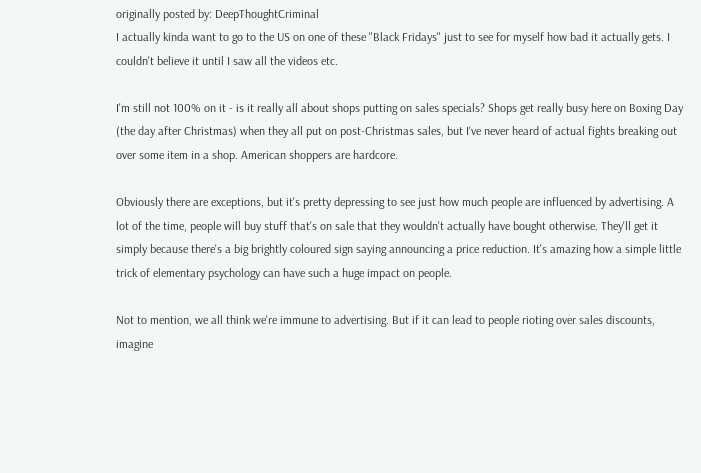originally posted by: DeepThoughtCriminal
I actually kinda want to go to the US on one of these "Black Fridays" just to see for myself how bad it actually gets. I couldn't believe it until I saw all the videos etc.

I'm still not 100% on it - is it really all about shops putting on sales specials? Shops get really busy here on Boxing Day (the day after Christmas) when they all put on post-Christmas sales, but I've never heard of actual fights breaking out over some item in a shop. American shoppers are hardcore.

Obviously there are exceptions, but it's pretty depressing to see just how much people are influenced by advertising. A lot of the time, people will buy stuff that's on sale that they wouldn't actually have bought otherwise. They'll get it simply because there's a big brightly coloured sign saying announcing a price reduction. It's amazing how a simple little trick of elementary psychology can have such a huge impact on people.

Not to mention, we all think we're immune to advertising. But if it can lead to people rioting over sales discounts, imagine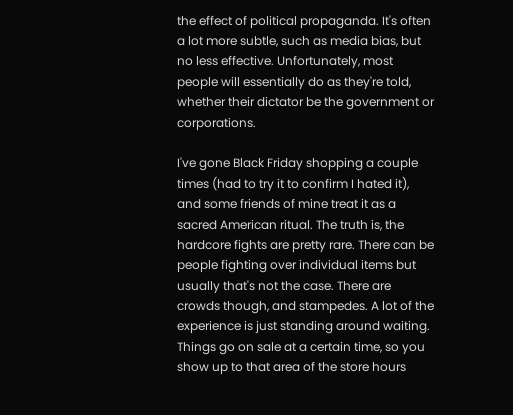the effect of political propaganda. It's often a lot more subtle, such as media bias, but no less effective. Unfortunately, most people will essentially do as they're told, whether their dictator be the government or corporations.

I've gone Black Friday shopping a couple times (had to try it to confirm I hated it), and some friends of mine treat it as a sacred American ritual. The truth is, the hardcore fights are pretty rare. There can be people fighting over individual items but usually that's not the case. There are crowds though, and stampedes. A lot of the experience is just standing around waiting. Things go on sale at a certain time, so you show up to that area of the store hours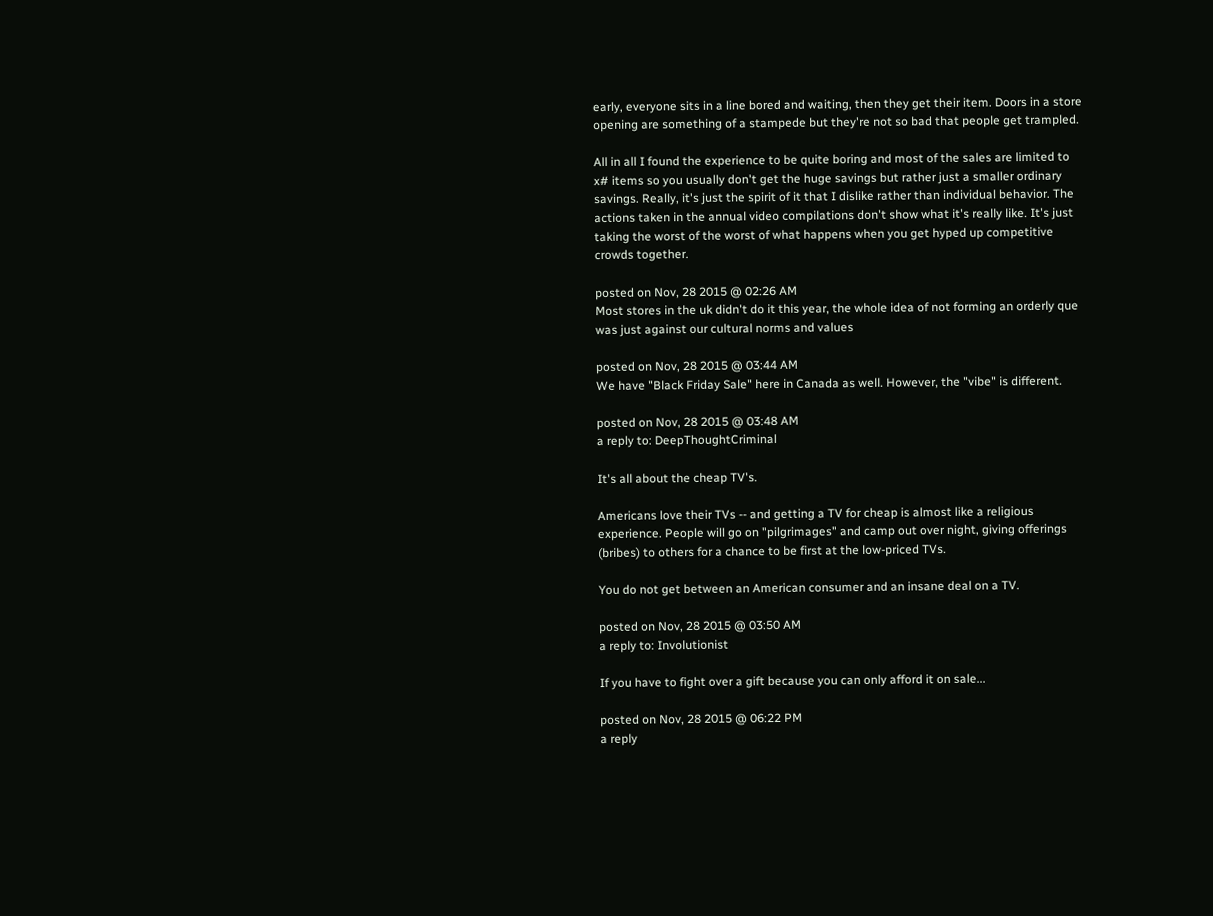early, everyone sits in a line bored and waiting, then they get their item. Doors in a store opening are something of a stampede but they're not so bad that people get trampled.

All in all I found the experience to be quite boring and most of the sales are limited to x# items so you usually don't get the huge savings but rather just a smaller ordinary savings. Really, it's just the spirit of it that I dislike rather than individual behavior. The actions taken in the annual video compilations don't show what it's really like. It's just taking the worst of the worst of what happens when you get hyped up competitive crowds together.

posted on Nov, 28 2015 @ 02:26 AM
Most stores in the uk didn't do it this year, the whole idea of not forming an orderly que was just against our cultural norms and values

posted on Nov, 28 2015 @ 03:44 AM
We have "Black Friday Sale" here in Canada as well. However, the "vibe" is different.

posted on Nov, 28 2015 @ 03:48 AM
a reply to: DeepThoughtCriminal

It's all about the cheap TV's.

Americans love their TVs -- and getting a TV for cheap is almost like a religious experience. People will go on "pilgrimages" and camp out over night, giving offerings (bribes) to others for a chance to be first at the low-priced TVs.

You do not get between an American consumer and an insane deal on a TV.

posted on Nov, 28 2015 @ 03:50 AM
a reply to: Involutionist

If you have to fight over a gift because you can only afford it on sale...

posted on Nov, 28 2015 @ 06:22 PM
a reply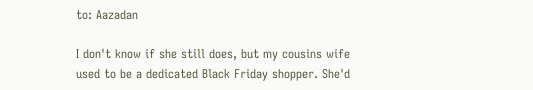to: Aazadan

I don't know if she still does, but my cousins wife used to be a dedicated Black Friday shopper. She'd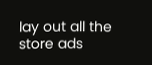lay out all the store ads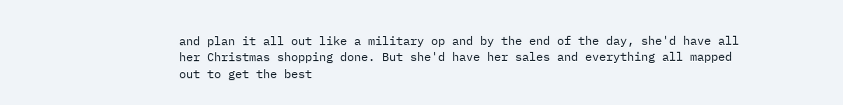and plan it all out like a military op and by the end of the day, she'd have all her Christmas shopping done. But she'd have her sales and everything all mapped out to get the best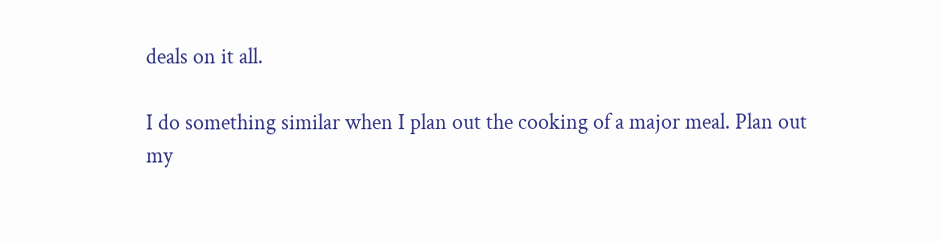deals on it all.

I do something similar when I plan out the cooking of a major meal. Plan out my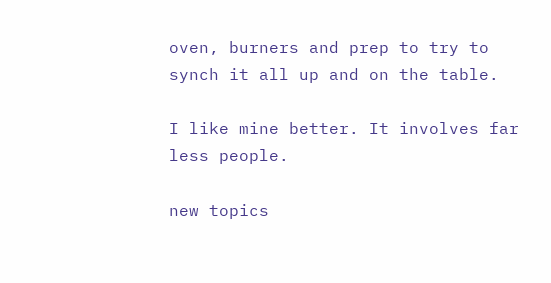oven, burners and prep to try to synch it all up and on the table.

I like mine better. It involves far less people.

new topics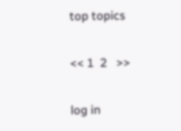top topics

<< 1  2   >>

log in